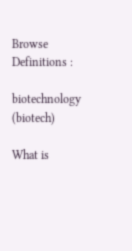Browse Definitions :

biotechnology (biotech)

What is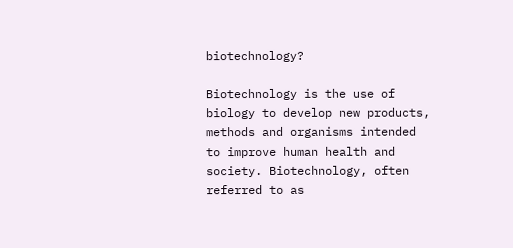biotechnology?

Biotechnology is the use of biology to develop new products, methods and organisms intended to improve human health and society. Biotechnology, often referred to as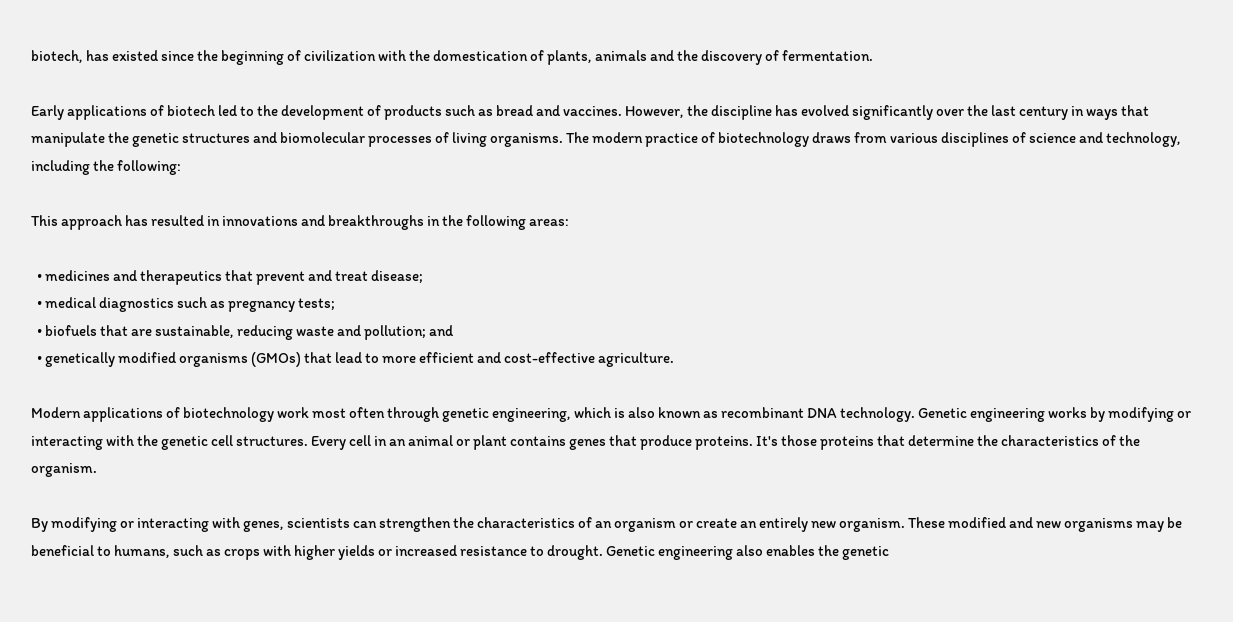biotech, has existed since the beginning of civilization with the domestication of plants, animals and the discovery of fermentation.

Early applications of biotech led to the development of products such as bread and vaccines. However, the discipline has evolved significantly over the last century in ways that manipulate the genetic structures and biomolecular processes of living organisms. The modern practice of biotechnology draws from various disciplines of science and technology, including the following:

This approach has resulted in innovations and breakthroughs in the following areas:

  • medicines and therapeutics that prevent and treat disease;
  • medical diagnostics such as pregnancy tests;
  • biofuels that are sustainable, reducing waste and pollution; and
  • genetically modified organisms (GMOs) that lead to more efficient and cost-effective agriculture.

Modern applications of biotechnology work most often through genetic engineering, which is also known as recombinant DNA technology. Genetic engineering works by modifying or interacting with the genetic cell structures. Every cell in an animal or plant contains genes that produce proteins. It's those proteins that determine the characteristics of the organism.

By modifying or interacting with genes, scientists can strengthen the characteristics of an organism or create an entirely new organism. These modified and new organisms may be beneficial to humans, such as crops with higher yields or increased resistance to drought. Genetic engineering also enables the genetic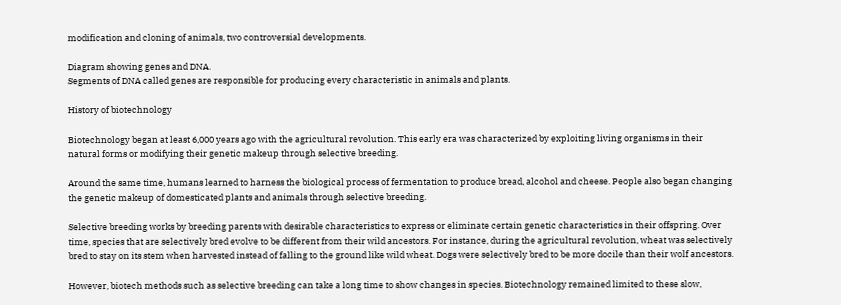modification and cloning of animals, two controversial developments.

Diagram showing genes and DNA.
Segments of DNA called genes are responsible for producing every characteristic in animals and plants.

History of biotechnology

Biotechnology began at least 6,000 years ago with the agricultural revolution. This early era was characterized by exploiting living organisms in their natural forms or modifying their genetic makeup through selective breeding.

Around the same time, humans learned to harness the biological process of fermentation to produce bread, alcohol and cheese. People also began changing the genetic makeup of domesticated plants and animals through selective breeding.

Selective breeding works by breeding parents with desirable characteristics to express or eliminate certain genetic characteristics in their offspring. Over time, species that are selectively bred evolve to be different from their wild ancestors. For instance, during the agricultural revolution, wheat was selectively bred to stay on its stem when harvested instead of falling to the ground like wild wheat. Dogs were selectively bred to be more docile than their wolf ancestors.

However, biotech methods such as selective breeding can take a long time to show changes in species. Biotechnology remained limited to these slow,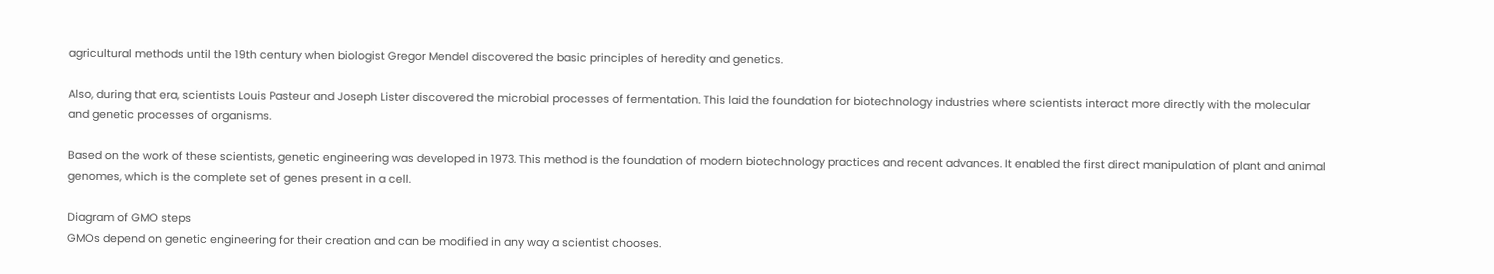agricultural methods until the 19th century when biologist Gregor Mendel discovered the basic principles of heredity and genetics.

Also, during that era, scientists Louis Pasteur and Joseph Lister discovered the microbial processes of fermentation. This laid the foundation for biotechnology industries where scientists interact more directly with the molecular and genetic processes of organisms.

Based on the work of these scientists, genetic engineering was developed in 1973. This method is the foundation of modern biotechnology practices and recent advances. It enabled the first direct manipulation of plant and animal genomes, which is the complete set of genes present in a cell.

Diagram of GMO steps
GMOs depend on genetic engineering for their creation and can be modified in any way a scientist chooses.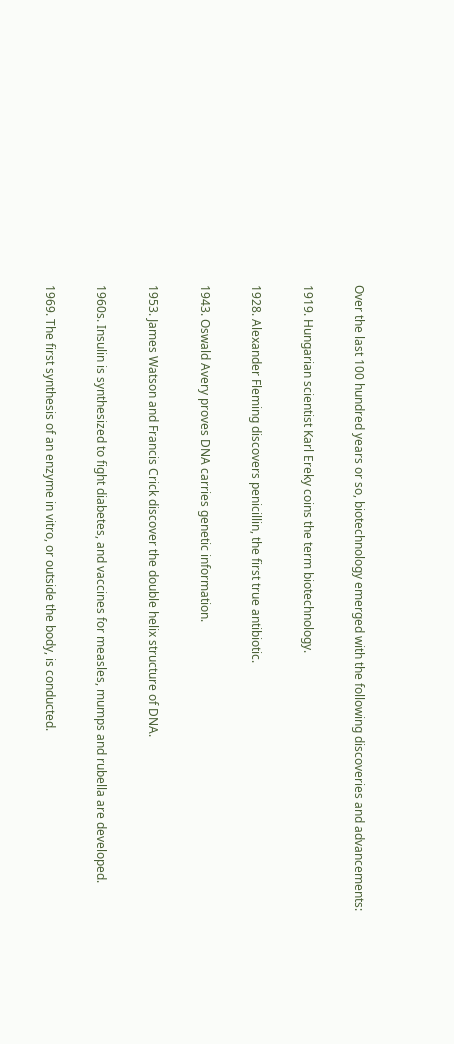Over the last 100 hundred years or so, biotechnology emerged with the following discoveries and advancements:

1919. Hungarian scientist Karl Ereky coins the term biotechnology.

1928. Alexander Fleming discovers penicillin, the first true antibiotic.

1943. Oswald Avery proves DNA carries genetic information.

1953. James Watson and Francis Crick discover the double helix structure of DNA.

1960s. Insulin is synthesized to fight diabetes, and vaccines for measles, mumps and rubella are developed.

1969. The first synthesis of an enzyme in vitro, or outside the body, is conducted.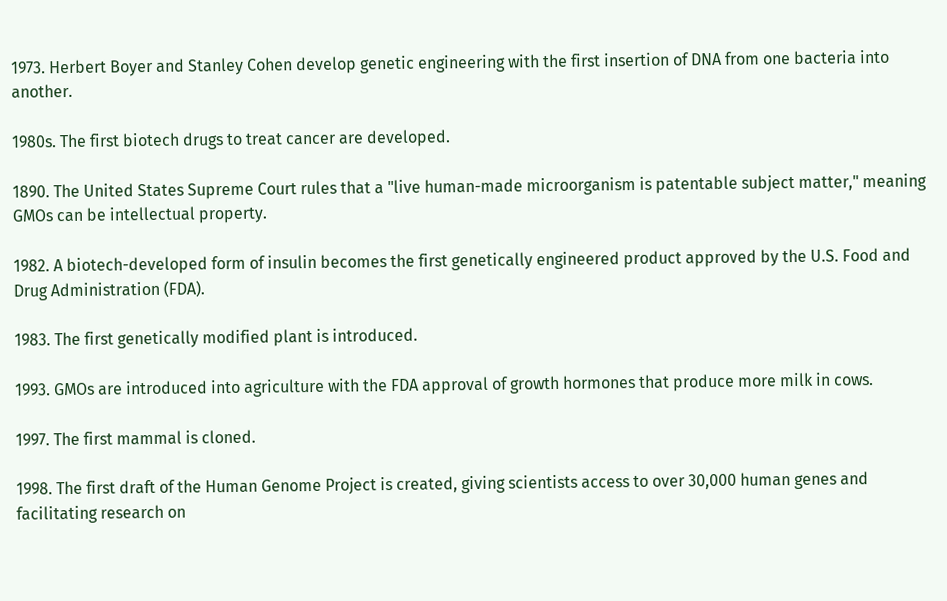1973. Herbert Boyer and Stanley Cohen develop genetic engineering with the first insertion of DNA from one bacteria into another.

1980s. The first biotech drugs to treat cancer are developed.

1890. The United States Supreme Court rules that a "live human-made microorganism is patentable subject matter," meaning GMOs can be intellectual property.

1982. A biotech-developed form of insulin becomes the first genetically engineered product approved by the U.S. Food and Drug Administration (FDA).

1983. The first genetically modified plant is introduced.

1993. GMOs are introduced into agriculture with the FDA approval of growth hormones that produce more milk in cows.

1997. The first mammal is cloned.

1998. The first draft of the Human Genome Project is created, giving scientists access to over 30,000 human genes and facilitating research on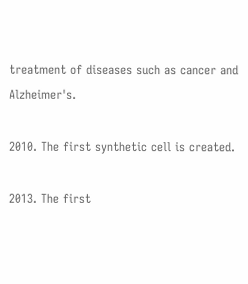treatment of diseases such as cancer and Alzheimer's.

2010. The first synthetic cell is created.

2013. The first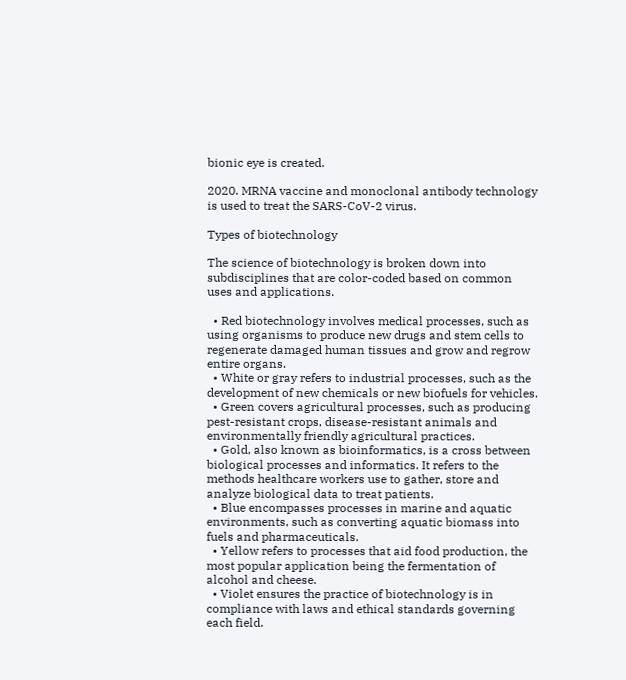bionic eye is created.

2020. MRNA vaccine and monoclonal antibody technology is used to treat the SARS-CoV-2 virus.

Types of biotechnology

The science of biotechnology is broken down into subdisciplines that are color-coded based on common uses and applications.

  • Red biotechnology involves medical processes, such as using organisms to produce new drugs and stem cells to regenerate damaged human tissues and grow and regrow entire organs.
  • White or gray refers to industrial processes, such as the development of new chemicals or new biofuels for vehicles.
  • Green covers agricultural processes, such as producing pest-resistant crops, disease-resistant animals and environmentally friendly agricultural practices.
  • Gold, also known as bioinformatics, is a cross between biological processes and informatics. It refers to the methods healthcare workers use to gather, store and analyze biological data to treat patients.
  • Blue encompasses processes in marine and aquatic environments, such as converting aquatic biomass into fuels and pharmaceuticals.
  • Yellow refers to processes that aid food production, the most popular application being the fermentation of alcohol and cheese.
  • Violet ensures the practice of biotechnology is in compliance with laws and ethical standards governing each field.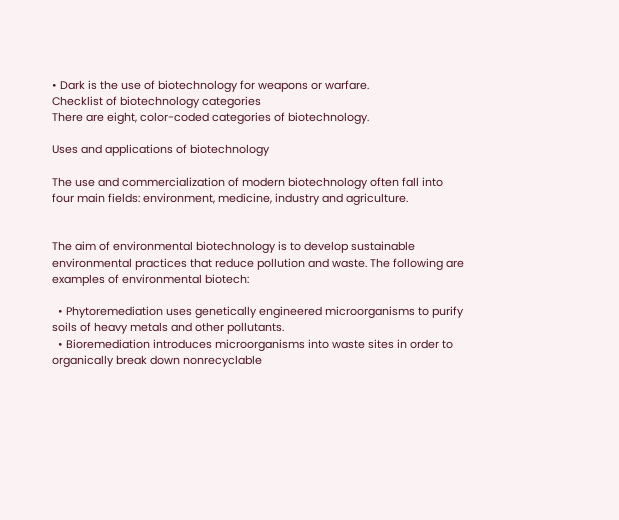• Dark is the use of biotechnology for weapons or warfare.
Checklist of biotechnology categories
There are eight, color-coded categories of biotechnology.

Uses and applications of biotechnology

The use and commercialization of modern biotechnology often fall into four main fields: environment, medicine, industry and agriculture.


The aim of environmental biotechnology is to develop sustainable environmental practices that reduce pollution and waste. The following are examples of environmental biotech:

  • Phytoremediation uses genetically engineered microorganisms to purify soils of heavy metals and other pollutants.
  • Bioremediation introduces microorganisms into waste sites in order to organically break down nonrecyclable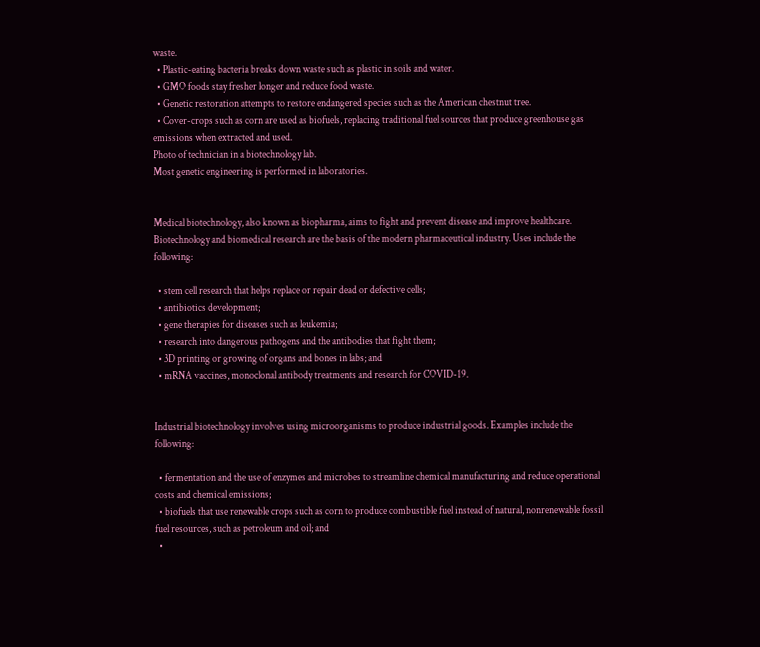waste.
  • Plastic-eating bacteria breaks down waste such as plastic in soils and water.
  • GMO foods stay fresher longer and reduce food waste.
  • Genetic restoration attempts to restore endangered species such as the American chestnut tree.
  • Cover-crops such as corn are used as biofuels, replacing traditional fuel sources that produce greenhouse gas emissions when extracted and used.
Photo of technician in a biotechnology lab.
Most genetic engineering is performed in laboratories.


Medical biotechnology, also known as biopharma, aims to fight and prevent disease and improve healthcare. Biotechnology and biomedical research are the basis of the modern pharmaceutical industry. Uses include the following:

  • stem cell research that helps replace or repair dead or defective cells;
  • antibiotics development;
  • gene therapies for diseases such as leukemia;
  • research into dangerous pathogens and the antibodies that fight them;
  • 3D printing or growing of organs and bones in labs; and
  • mRNA vaccines, monoclonal antibody treatments and research for COVID-19.


Industrial biotechnology involves using microorganisms to produce industrial goods. Examples include the following:

  • fermentation and the use of enzymes and microbes to streamline chemical manufacturing and reduce operational costs and chemical emissions;
  • biofuels that use renewable crops such as corn to produce combustible fuel instead of natural, nonrenewable fossil fuel resources, such as petroleum and oil; and
  •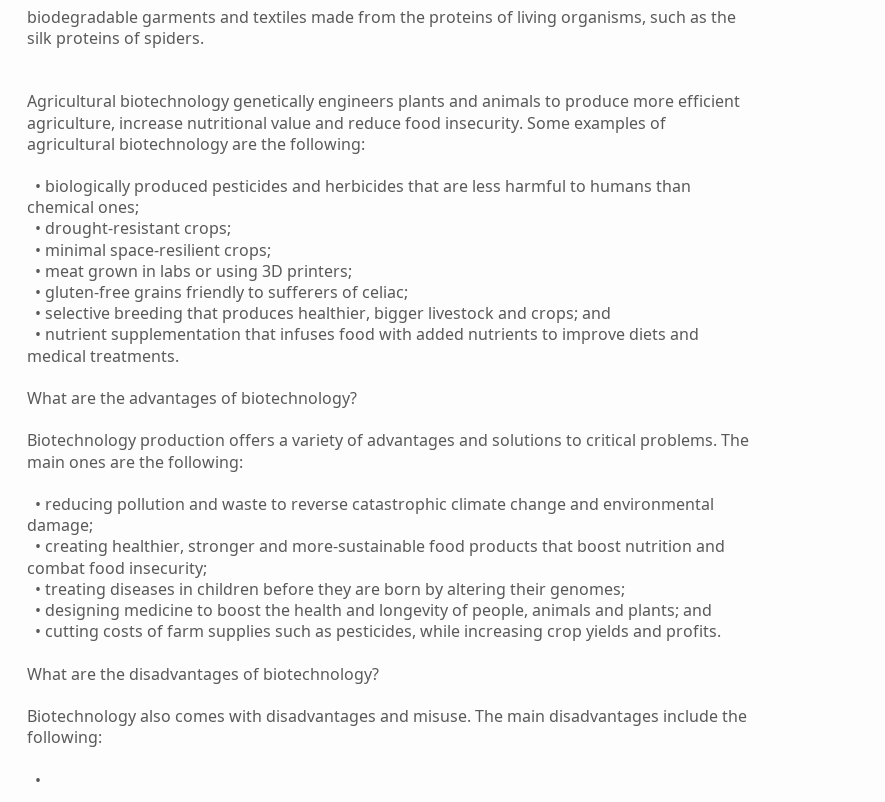biodegradable garments and textiles made from the proteins of living organisms, such as the silk proteins of spiders.


Agricultural biotechnology genetically engineers plants and animals to produce more efficient agriculture, increase nutritional value and reduce food insecurity. Some examples of agricultural biotechnology are the following:

  • biologically produced pesticides and herbicides that are less harmful to humans than chemical ones;
  • drought-resistant crops;
  • minimal space-resilient crops;
  • meat grown in labs or using 3D printers;
  • gluten-free grains friendly to sufferers of celiac;
  • selective breeding that produces healthier, bigger livestock and crops; and
  • nutrient supplementation that infuses food with added nutrients to improve diets and medical treatments.

What are the advantages of biotechnology?

Biotechnology production offers a variety of advantages and solutions to critical problems. The main ones are the following:

  • reducing pollution and waste to reverse catastrophic climate change and environmental damage;
  • creating healthier, stronger and more-sustainable food products that boost nutrition and combat food insecurity;
  • treating diseases in children before they are born by altering their genomes;
  • designing medicine to boost the health and longevity of people, animals and plants; and
  • cutting costs of farm supplies such as pesticides, while increasing crop yields and profits.

What are the disadvantages of biotechnology?

Biotechnology also comes with disadvantages and misuse. The main disadvantages include the following:

  •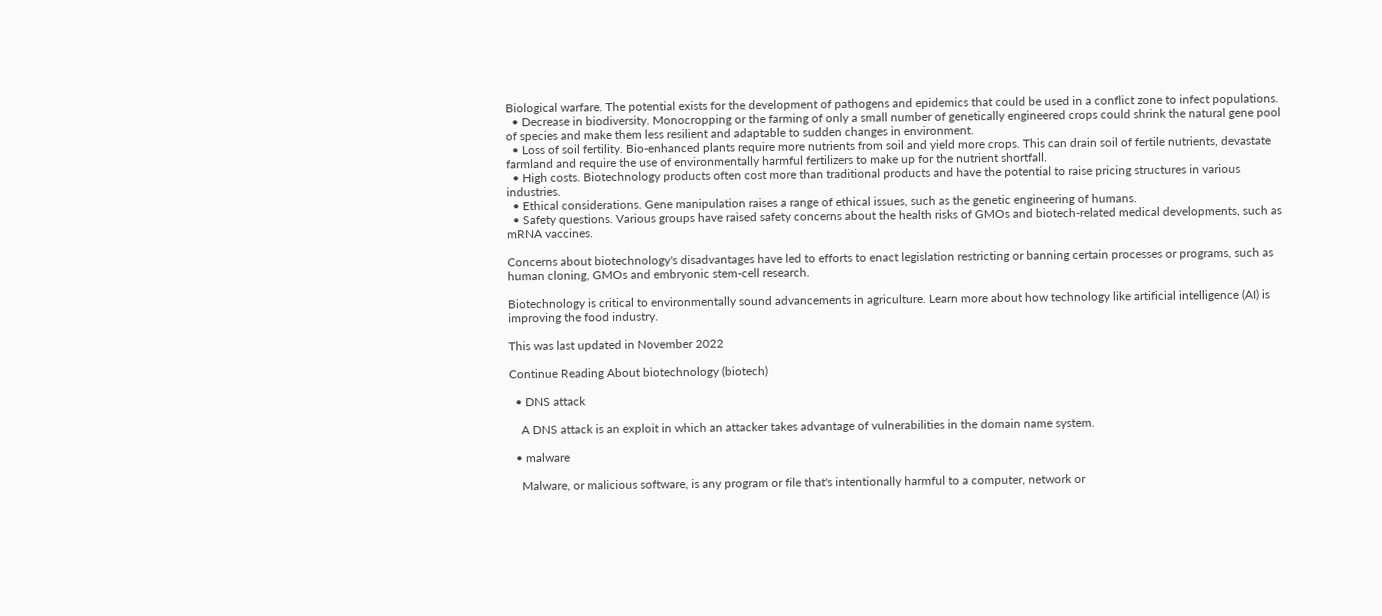Biological warfare. The potential exists for the development of pathogens and epidemics that could be used in a conflict zone to infect populations.
  • Decrease in biodiversity. Monocropping or the farming of only a small number of genetically engineered crops could shrink the natural gene pool of species and make them less resilient and adaptable to sudden changes in environment.
  • Loss of soil fertility. Bio-enhanced plants require more nutrients from soil and yield more crops. This can drain soil of fertile nutrients, devastate farmland and require the use of environmentally harmful fertilizers to make up for the nutrient shortfall.
  • High costs. Biotechnology products often cost more than traditional products and have the potential to raise pricing structures in various industries.
  • Ethical considerations. Gene manipulation raises a range of ethical issues, such as the genetic engineering of humans.
  • Safety questions. Various groups have raised safety concerns about the health risks of GMOs and biotech-related medical developments, such as mRNA vaccines.

Concerns about biotechnology's disadvantages have led to efforts to enact legislation restricting or banning certain processes or programs, such as human cloning, GMOs and embryonic stem-cell research.

Biotechnology is critical to environmentally sound advancements in agriculture. Learn more about how technology like artificial intelligence (AI) is improving the food industry.

This was last updated in November 2022

Continue Reading About biotechnology (biotech)

  • DNS attack

    A DNS attack is an exploit in which an attacker takes advantage of vulnerabilities in the domain name system.

  • malware

    Malware, or malicious software, is any program or file that's intentionally harmful to a computer, network or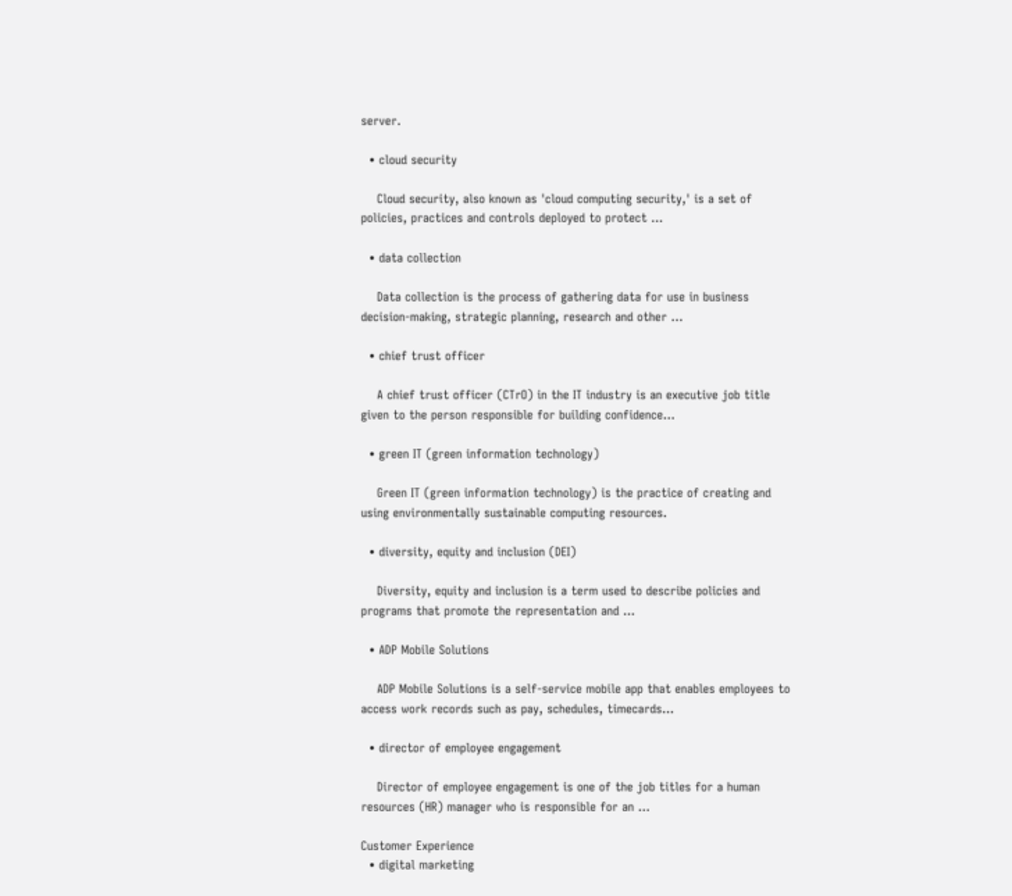server.

  • cloud security

    Cloud security, also known as 'cloud computing security,' is a set of policies, practices and controls deployed to protect ...

  • data collection

    Data collection is the process of gathering data for use in business decision-making, strategic planning, research and other ...

  • chief trust officer

    A chief trust officer (CTrO) in the IT industry is an executive job title given to the person responsible for building confidence...

  • green IT (green information technology)

    Green IT (green information technology) is the practice of creating and using environmentally sustainable computing resources.

  • diversity, equity and inclusion (DEI)

    Diversity, equity and inclusion is a term used to describe policies and programs that promote the representation and ...

  • ADP Mobile Solutions

    ADP Mobile Solutions is a self-service mobile app that enables employees to access work records such as pay, schedules, timecards...

  • director of employee engagement

    Director of employee engagement is one of the job titles for a human resources (HR) manager who is responsible for an ...

Customer Experience
  • digital marketing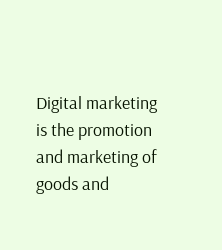Digital marketing is the promotion and marketing of goods and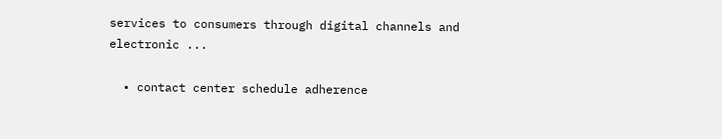services to consumers through digital channels and electronic ...

  • contact center schedule adherence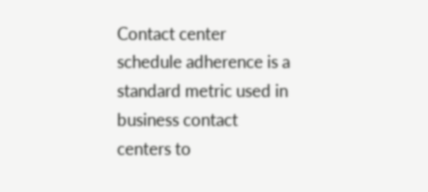Contact center schedule adherence is a standard metric used in business contact centers to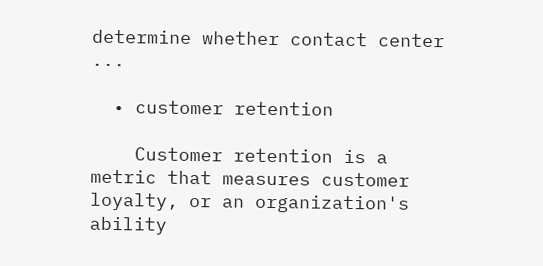determine whether contact center ...

  • customer retention

    Customer retention is a metric that measures customer loyalty, or an organization's ability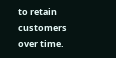to retain customers over time.